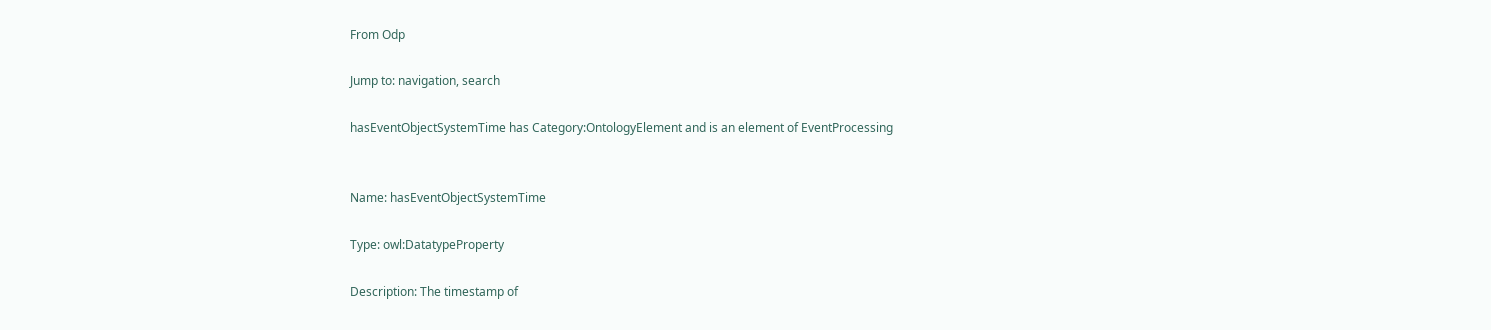From Odp

Jump to: navigation, search

hasEventObjectSystemTime has Category:OntologyElement and is an element of EventProcessing


Name: hasEventObjectSystemTime

Type: owl:DatatypeProperty

Description: The timestamp of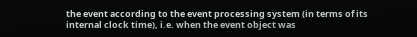the event according to the event processing system (in terms of its internal clock time), i.e. when the event object was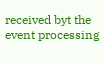received byt the event processing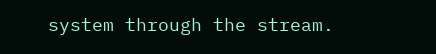system through the stream.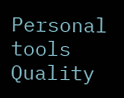Personal tools
Quality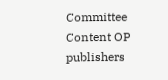Committee
Content OP publishers